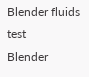Blender fluids test
Blender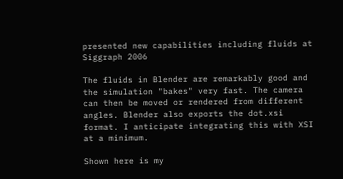presented new capabilities including fluids at Siggraph 2006

The fluids in Blender are remarkably good and the simulation "bakes" very fast. The camera can then be moved or rendered from different angles. Blender also exports the dot.xsi format. I anticipate integrating this with XSI at a minimum.

Shown here is my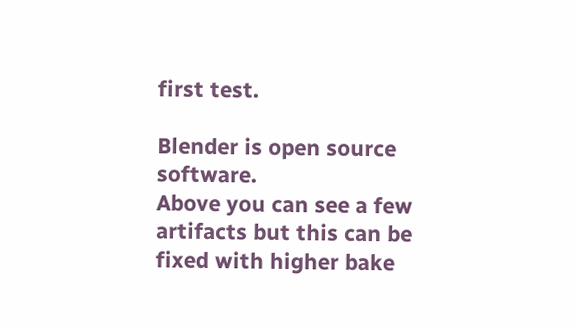first test.

Blender is open source software.
Above you can see a few artifacts but this can be fixed with higher bake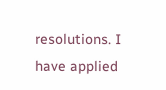resolutions. I have applied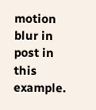motion blur in post in this example.